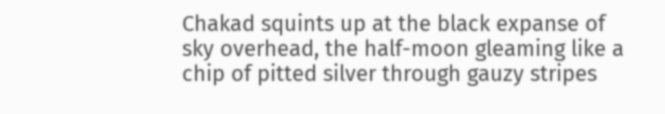Chakad squints up at the black expanse of sky overhead, the half-moon gleaming like a chip of pitted silver through gauzy stripes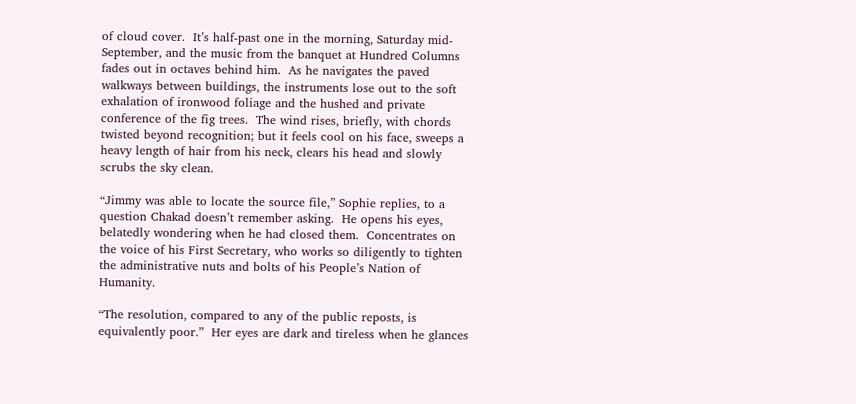of cloud cover.  It’s half-past one in the morning, Saturday mid-September, and the music from the banquet at Hundred Columns fades out in octaves behind him.  As he navigates the paved walkways between buildings, the instruments lose out to the soft exhalation of ironwood foliage and the hushed and private conference of the fig trees.  The wind rises, briefly, with chords twisted beyond recognition; but it feels cool on his face, sweeps a heavy length of hair from his neck, clears his head and slowly scrubs the sky clean.

“Jimmy was able to locate the source file,” Sophie replies, to a question Chakad doesn’t remember asking.  He opens his eyes, belatedly wondering when he had closed them.  Concentrates on the voice of his First Secretary, who works so diligently to tighten the administrative nuts and bolts of his People’s Nation of Humanity.

“The resolution, compared to any of the public reposts, is equivalently poor.”  Her eyes are dark and tireless when he glances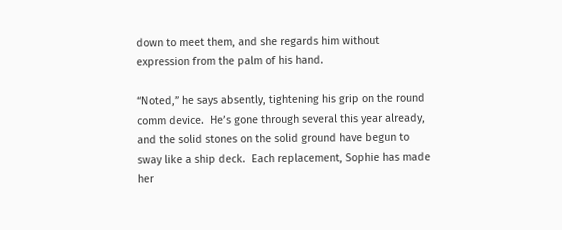down to meet them, and she regards him without expression from the palm of his hand.

“Noted,” he says absently, tightening his grip on the round comm device.  He’s gone through several this year already, and the solid stones on the solid ground have begun to sway like a ship deck.  Each replacement, Sophie has made her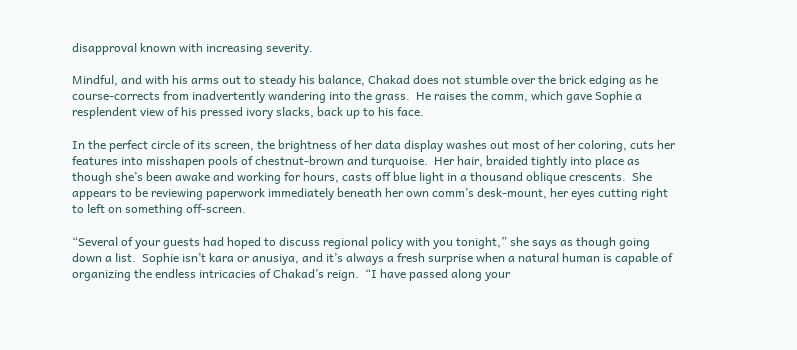disapproval known with increasing severity.

Mindful, and with his arms out to steady his balance, Chakad does not stumble over the brick edging as he course-corrects from inadvertently wandering into the grass.  He raises the comm, which gave Sophie a resplendent view of his pressed ivory slacks, back up to his face.

In the perfect circle of its screen, the brightness of her data display washes out most of her coloring, cuts her features into misshapen pools of chestnut-brown and turquoise.  Her hair, braided tightly into place as though she’s been awake and working for hours, casts off blue light in a thousand oblique crescents.  She appears to be reviewing paperwork immediately beneath her own comm’s desk-mount, her eyes cutting right to left on something off-screen.

“Several of your guests had hoped to discuss regional policy with you tonight,” she says as though going down a list.  Sophie isn’t kara or anusiya, and it’s always a fresh surprise when a natural human is capable of organizing the endless intricacies of Chakad’s reign.  “I have passed along your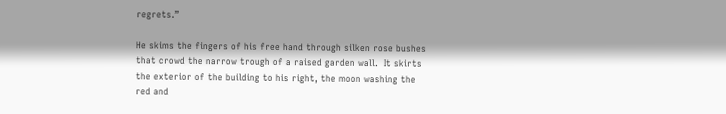regrets.”

He skims the fingers of his free hand through silken rose bushes that crowd the narrow trough of a raised garden wall.  It skirts the exterior of the building to his right, the moon washing the red and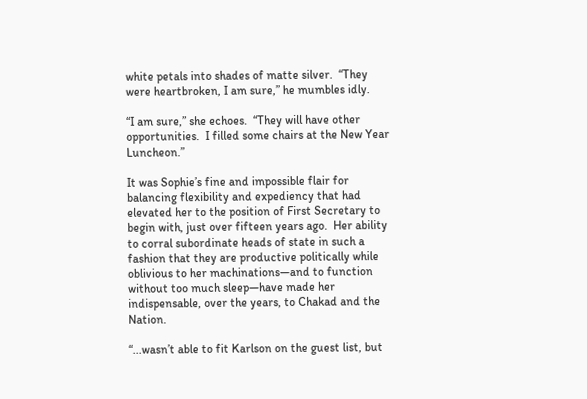white petals into shades of matte silver.  “They were heartbroken, I am sure,” he mumbles idly.

“I am sure,” she echoes.  “They will have other opportunities.  I filled some chairs at the New Year Luncheon.”

It was Sophie’s fine and impossible flair for balancing flexibility and expediency that had elevated her to the position of First Secretary to begin with, just over fifteen years ago.  Her ability to corral subordinate heads of state in such a fashion that they are productive politically while oblivious to her machinations—and to function without too much sleep—have made her indispensable, over the years, to Chakad and the Nation.

“...wasn’t able to fit Karlson on the guest list, but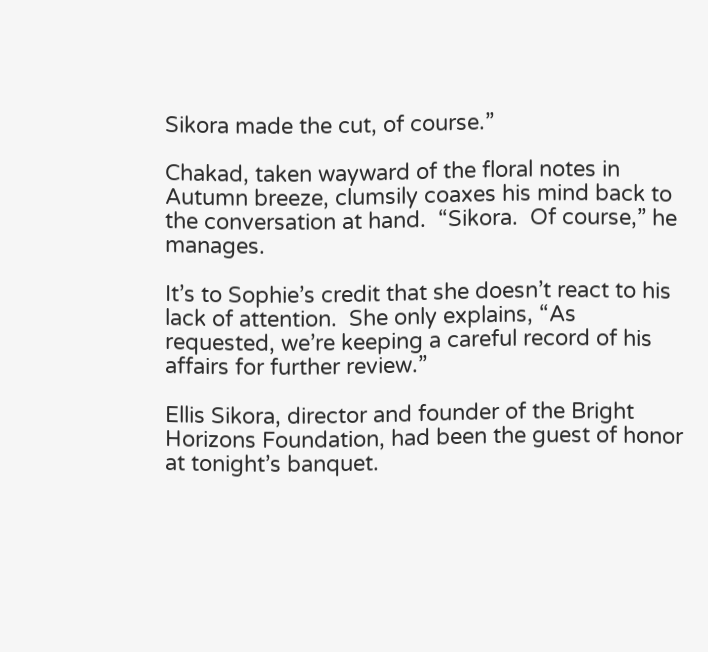Sikora made the cut, of course.”

Chakad, taken wayward of the floral notes in Autumn breeze, clumsily coaxes his mind back to the conversation at hand.  “Sikora.  Of course,” he manages.

It’s to Sophie’s credit that she doesn’t react to his lack of attention.  She only explains, “As requested, we’re keeping a careful record of his affairs for further review.”

Ellis Sikora, director and founder of the Bright Horizons Foundation, had been the guest of honor at tonight’s banquet.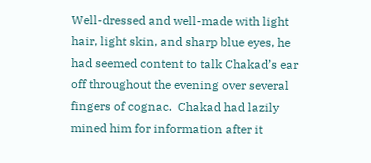Well-dressed and well-made with light hair, light skin, and sharp blue eyes, he had seemed content to talk Chakad’s ear off throughout the evening over several fingers of cognac.  Chakad had lazily mined him for information after it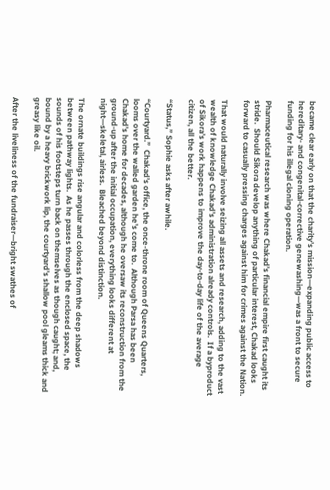became clear early on that the charity’s mission—expanding public access to hereditary- and congenital-corrective genewashing—was a front to secure funding for his illegal cloning operation.

Pharmaceutical research was where Chakad’s financial empire first caught its stride.  Should Sikora develop anything of particular interest, Chakad looks forward to casually pressing charges against him for crimes against the Nation.

That would naturally involve seizing all assets and research, adding to the vast wealth of knowledge Chakad’s administration already controls.  If a byproduct of Sikora’s work happens to improve the day-to-day life of the average citizen, all the better.

“Status,” Sophie asks after awhile.

“Courtyard.”  Chakad’s office, the once-throne room of Queens Quarters, looms over the walled garden he’s come to.  Although Parsa has been Chakad’s home for decades, although he oversaw its reconstruction from the ground-up after the initial occupation, everything looks different at night—skeletal, airless.  Bleached beyond distinction.

The ornate buildings rise angular and colorless from the deep shadows between pathway lights.  As he passes through the enclosed space, the sounds of his footsteps turn back on themselves as though caught; and, bound by a heavy brickwork lip, the courtyard’s shallow pool gleams thick and greasy like oil.

After the liveliness of the fundraiser—bright swathes of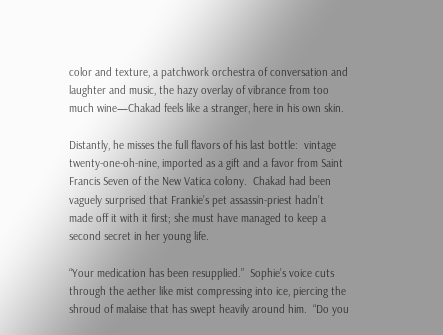color and texture, a patchwork orchestra of conversation and laughter and music, the hazy overlay of vibrance from too much wine—Chakad feels like a stranger, here in his own skin.

Distantly, he misses the full flavors of his last bottle:  vintage twenty-one-oh-nine, imported as a gift and a favor from Saint Francis Seven of the New Vatica colony.  Chakad had been vaguely surprised that Frankie’s pet assassin-priest hadn’t made off it with it first; she must have managed to keep a second secret in her young life.

“Your medication has been resupplied.”  Sophie’s voice cuts through the aether like mist compressing into ice, piercing the shroud of malaise that has swept heavily around him.  “Do you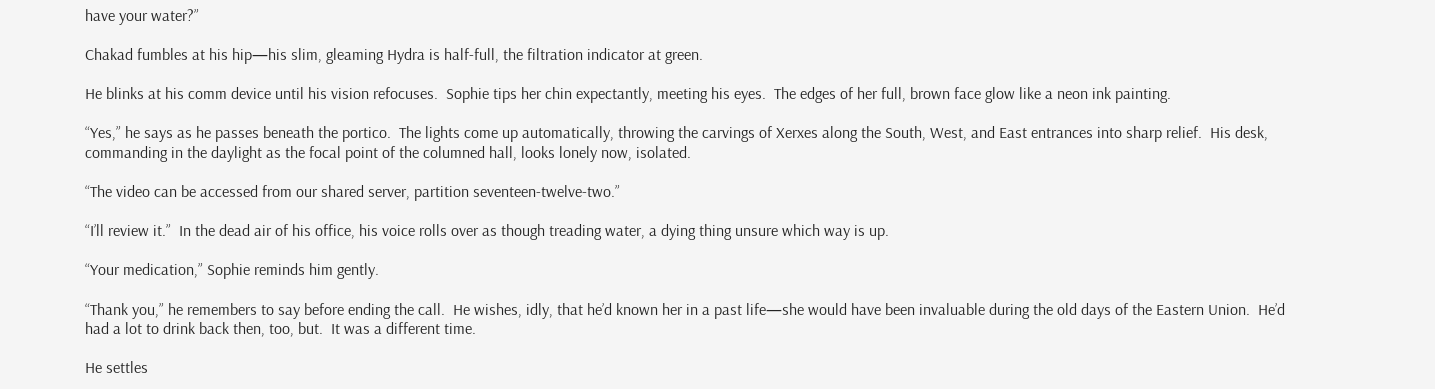have your water?”

Chakad fumbles at his hip—his slim, gleaming Hydra is half-full, the filtration indicator at green.

He blinks at his comm device until his vision refocuses.  Sophie tips her chin expectantly, meeting his eyes.  The edges of her full, brown face glow like a neon ink painting.

“Yes,” he says as he passes beneath the portico.  The lights come up automatically, throwing the carvings of Xerxes along the South, West, and East entrances into sharp relief.  His desk, commanding in the daylight as the focal point of the columned hall, looks lonely now, isolated.

“The video can be accessed from our shared server, partition seventeen-twelve-two.”

“I’ll review it.”  In the dead air of his office, his voice rolls over as though treading water, a dying thing unsure which way is up.

“Your medication,” Sophie reminds him gently.

“Thank you,” he remembers to say before ending the call.  He wishes, idly, that he’d known her in a past life—she would have been invaluable during the old days of the Eastern Union.  He’d had a lot to drink back then, too, but.  It was a different time.

He settles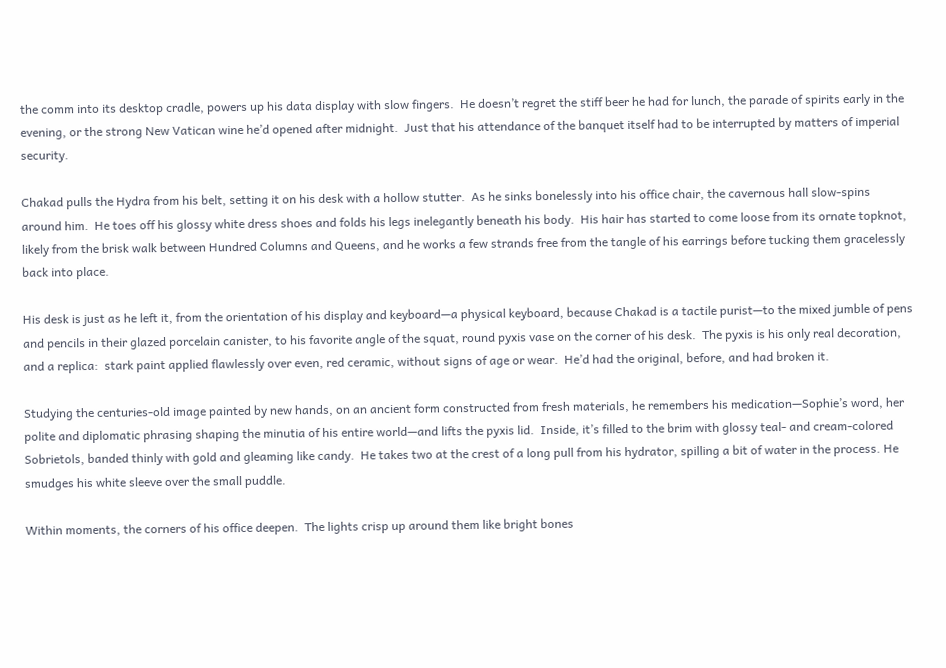the comm into its desktop cradle, powers up his data display with slow fingers.  He doesn’t regret the stiff beer he had for lunch, the parade of spirits early in the evening, or the strong New Vatican wine he’d opened after midnight.  Just that his attendance of the banquet itself had to be interrupted by matters of imperial security.

Chakad pulls the Hydra from his belt, setting it on his desk with a hollow stutter.  As he sinks bonelessly into his office chair, the cavernous hall slow-spins around him.  He toes off his glossy white dress shoes and folds his legs inelegantly beneath his body.  His hair has started to come loose from its ornate topknot, likely from the brisk walk between Hundred Columns and Queens, and he works a few strands free from the tangle of his earrings before tucking them gracelessly back into place.

His desk is just as he left it, from the orientation of his display and keyboard—a physical keyboard, because Chakad is a tactile purist—to the mixed jumble of pens and pencils in their glazed porcelain canister, to his favorite angle of the squat, round pyxis vase on the corner of his desk.  The pyxis is his only real decoration, and a replica:  stark paint applied flawlessly over even, red ceramic, without signs of age or wear.  He’d had the original, before, and had broken it.

Studying the centuries-old image painted by new hands, on an ancient form constructed from fresh materials, he remembers his medication—Sophie’s word, her polite and diplomatic phrasing shaping the minutia of his entire world—and lifts the pyxis lid.  Inside, it’s filled to the brim with glossy teal- and cream-colored Sobrietols, banded thinly with gold and gleaming like candy.  He takes two at the crest of a long pull from his hydrator, spilling a bit of water in the process. He smudges his white sleeve over the small puddle.

Within moments, the corners of his office deepen.  The lights crisp up around them like bright bones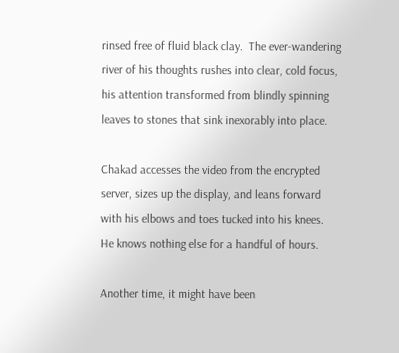rinsed free of fluid black clay.  The ever-wandering river of his thoughts rushes into clear, cold focus, his attention transformed from blindly spinning leaves to stones that sink inexorably into place.

Chakad accesses the video from the encrypted server, sizes up the display, and leans forward with his elbows and toes tucked into his knees.  He knows nothing else for a handful of hours.

Another time, it might have been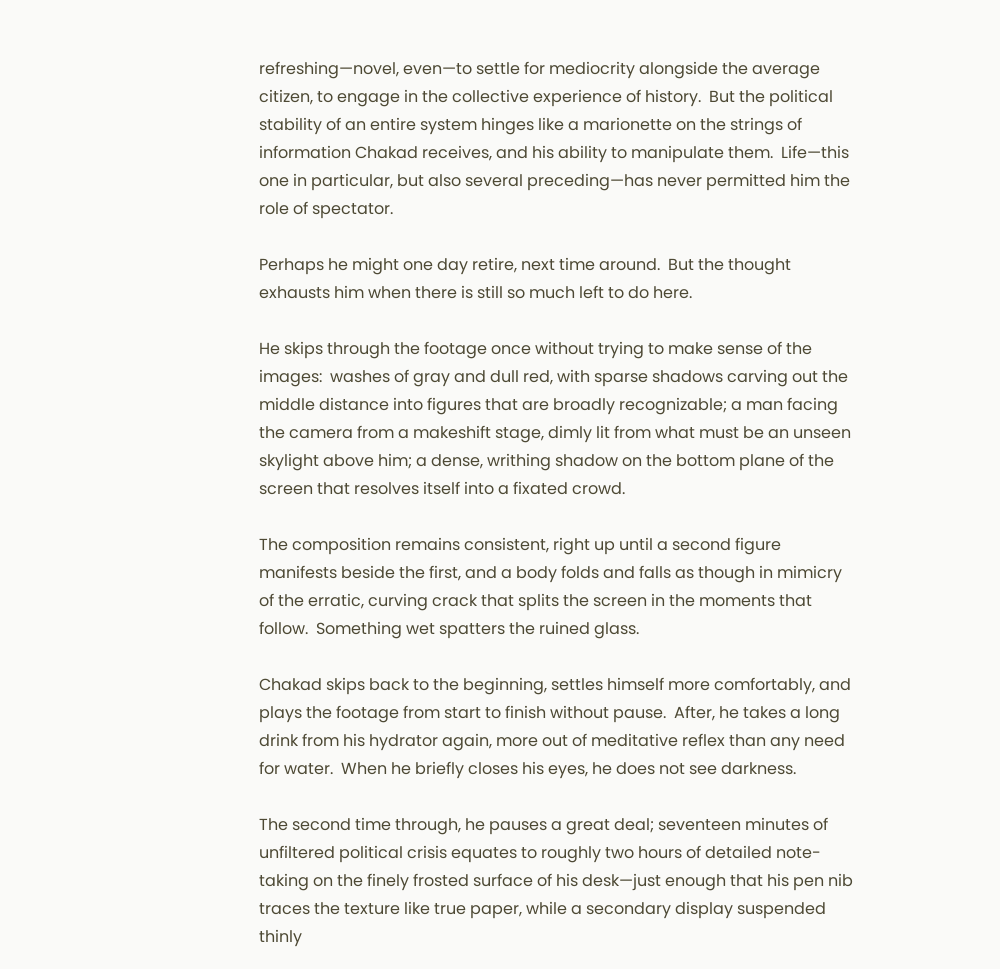refreshing—novel, even—to settle for mediocrity alongside the average citizen, to engage in the collective experience of history.  But the political stability of an entire system hinges like a marionette on the strings of information Chakad receives, and his ability to manipulate them.  Life—this one in particular, but also several preceding—has never permitted him the role of spectator.

Perhaps he might one day retire, next time around.  But the thought exhausts him when there is still so much left to do here.

He skips through the footage once without trying to make sense of the images:  washes of gray and dull red, with sparse shadows carving out the middle distance into figures that are broadly recognizable; a man facing the camera from a makeshift stage, dimly lit from what must be an unseen skylight above him; a dense, writhing shadow on the bottom plane of the screen that resolves itself into a fixated crowd.

The composition remains consistent, right up until a second figure manifests beside the first, and a body folds and falls as though in mimicry of the erratic, curving crack that splits the screen in the moments that follow.  Something wet spatters the ruined glass.

Chakad skips back to the beginning, settles himself more comfortably, and plays the footage from start to finish without pause.  After, he takes a long drink from his hydrator again, more out of meditative reflex than any need for water.  When he briefly closes his eyes, he does not see darkness.

The second time through, he pauses a great deal; seventeen minutes of unfiltered political crisis equates to roughly two hours of detailed note-taking on the finely frosted surface of his desk—just enough that his pen nib traces the texture like true paper, while a secondary display suspended thinly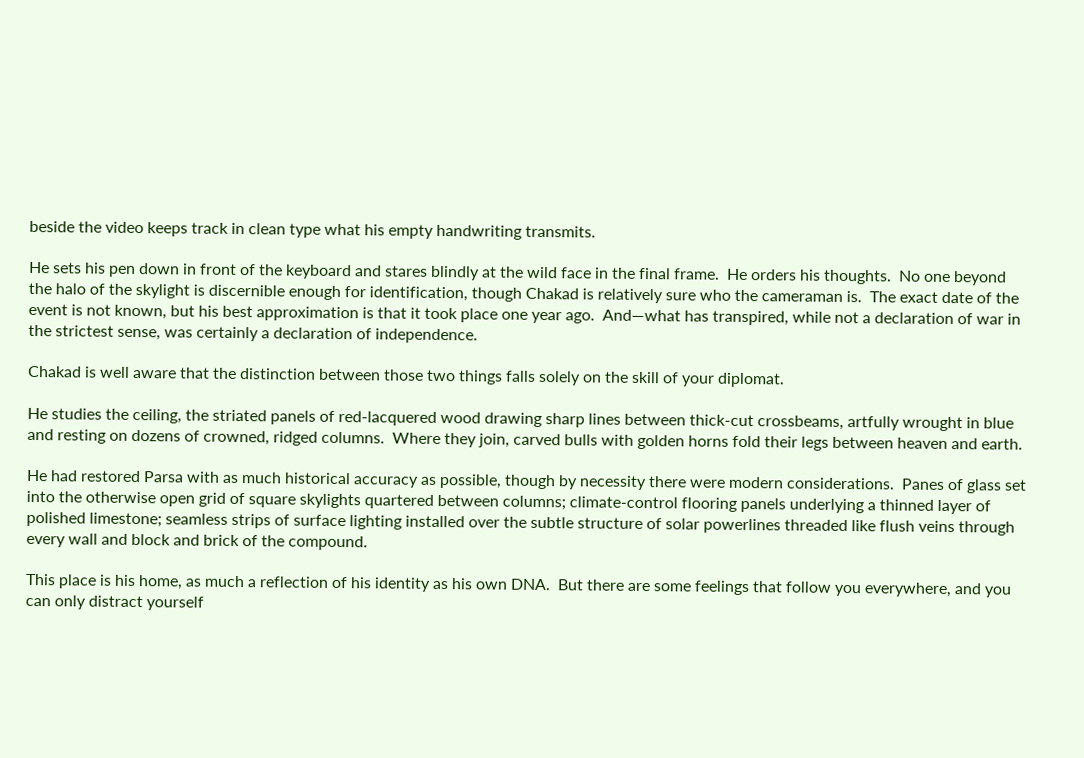beside the video keeps track in clean type what his empty handwriting transmits.

He sets his pen down in front of the keyboard and stares blindly at the wild face in the final frame.  He orders his thoughts.  No one beyond the halo of the skylight is discernible enough for identification, though Chakad is relatively sure who the cameraman is.  The exact date of the event is not known, but his best approximation is that it took place one year ago.  And—what has transpired, while not a declaration of war in the strictest sense, was certainly a declaration of independence.

Chakad is well aware that the distinction between those two things falls solely on the skill of your diplomat.

He studies the ceiling, the striated panels of red-lacquered wood drawing sharp lines between thick-cut crossbeams, artfully wrought in blue and resting on dozens of crowned, ridged columns.  Where they join, carved bulls with golden horns fold their legs between heaven and earth.

He had restored Parsa with as much historical accuracy as possible, though by necessity there were modern considerations.  Panes of glass set into the otherwise open grid of square skylights quartered between columns; climate-control flooring panels underlying a thinned layer of polished limestone; seamless strips of surface lighting installed over the subtle structure of solar powerlines threaded like flush veins through every wall and block and brick of the compound.

This place is his home, as much a reflection of his identity as his own DNA.  But there are some feelings that follow you everywhere, and you can only distract yourself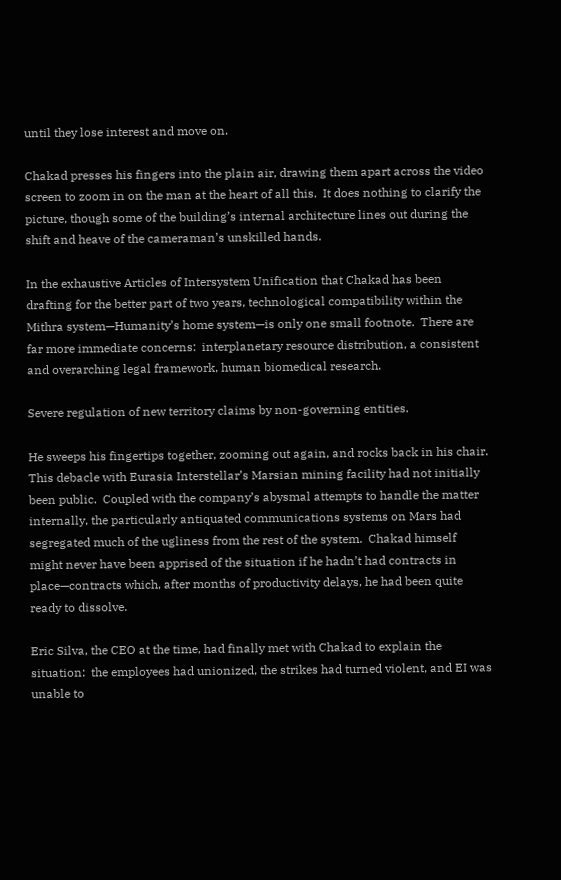until they lose interest and move on.

Chakad presses his fingers into the plain air, drawing them apart across the video screen to zoom in on the man at the heart of all this.  It does nothing to clarify the picture, though some of the building’s internal architecture lines out during the shift and heave of the cameraman’s unskilled hands.

In the exhaustive Articles of Intersystem Unification that Chakad has been drafting for the better part of two years, technological compatibility within the Mithra system—Humanity’s home system—is only one small footnote.  There are far more immediate concerns:  interplanetary resource distribution, a consistent and overarching legal framework, human biomedical research.

Severe regulation of new territory claims by non-governing entities.

He sweeps his fingertips together, zooming out again, and rocks back in his chair.  This debacle with Eurasia Interstellar’s Marsian mining facility had not initially been public.  Coupled with the company’s abysmal attempts to handle the matter internally, the particularly antiquated communications systems on Mars had segregated much of the ugliness from the rest of the system.  Chakad himself might never have been apprised of the situation if he hadn’t had contracts in place—contracts which, after months of productivity delays, he had been quite ready to dissolve.

Eric Silva, the CEO at the time, had finally met with Chakad to explain the situation:  the employees had unionized, the strikes had turned violent, and EI was unable to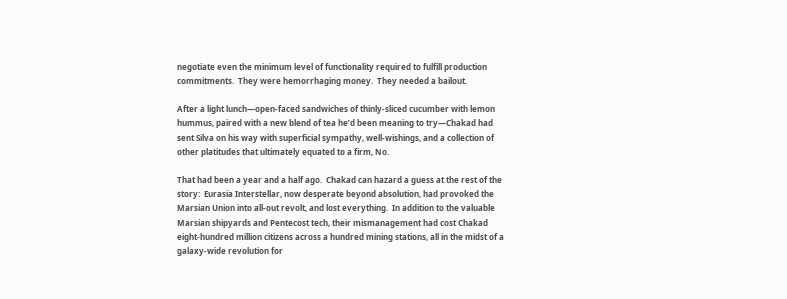negotiate even the minimum level of functionality required to fulfill production commitments.  They were hemorrhaging money.  They needed a bailout.

After a light lunch—open-faced sandwiches of thinly-sliced cucumber with lemon hummus, paired with a new blend of tea he’d been meaning to try—Chakad had sent Silva on his way with superficial sympathy, well-wishings, and a collection of other platitudes that ultimately equated to a firm, No.

That had been a year and a half ago.  Chakad can hazard a guess at the rest of the story:  Eurasia Interstellar, now desperate beyond absolution, had provoked the Marsian Union into all-out revolt, and lost everything.  In addition to the valuable Marsian shipyards and Pentecost tech, their mismanagement had cost Chakad eight-hundred million citizens across a hundred mining stations, all in the midst of a galaxy-wide revolution for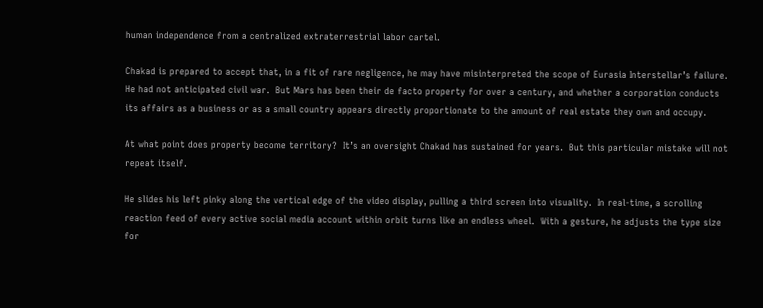human independence from a centralized extraterrestrial labor cartel.

Chakad is prepared to accept that, in a fit of rare negligence, he may have misinterpreted the scope of Eurasia Interstellar’s failure.  He had not anticipated civil war.  But Mars has been their de facto property for over a century, and whether a corporation conducts its affairs as a business or as a small country appears directly proportionate to the amount of real estate they own and occupy.

At what point does property become territory?  It’s an oversight Chakad has sustained for years.  But this particular mistake will not repeat itself.

He slides his left pinky along the vertical edge of the video display, pulling a third screen into visuality.  In real-time, a scrolling reaction feed of every active social media account within orbit turns like an endless wheel.  With a gesture, he adjusts the type size for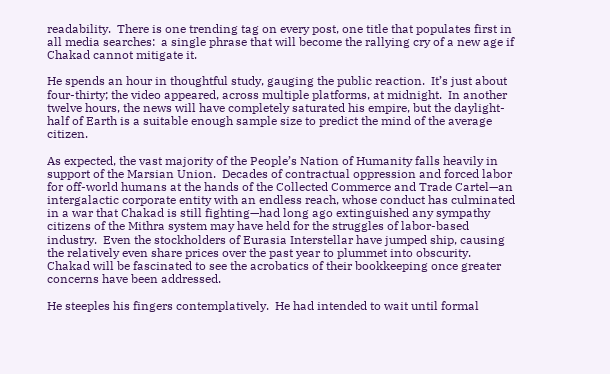readability.  There is one trending tag on every post, one title that populates first in all media searches:  a single phrase that will become the rallying cry of a new age if Chakad cannot mitigate it.

He spends an hour in thoughtful study, gauging the public reaction.  It’s just about four-thirty; the video appeared, across multiple platforms, at midnight.  In another twelve hours, the news will have completely saturated his empire, but the daylight-half of Earth is a suitable enough sample size to predict the mind of the average citizen.

As expected, the vast majority of the People’s Nation of Humanity falls heavily in support of the Marsian Union.  Decades of contractual oppression and forced labor for off-world humans at the hands of the Collected Commerce and Trade Cartel—an intergalactic corporate entity with an endless reach, whose conduct has culminated in a war that Chakad is still fighting—had long ago extinguished any sympathy citizens of the Mithra system may have held for the struggles of labor-based industry.  Even the stockholders of Eurasia Interstellar have jumped ship, causing the relatively even share prices over the past year to plummet into obscurity.  Chakad will be fascinated to see the acrobatics of their bookkeeping once greater concerns have been addressed.

He steeples his fingers contemplatively.  He had intended to wait until formal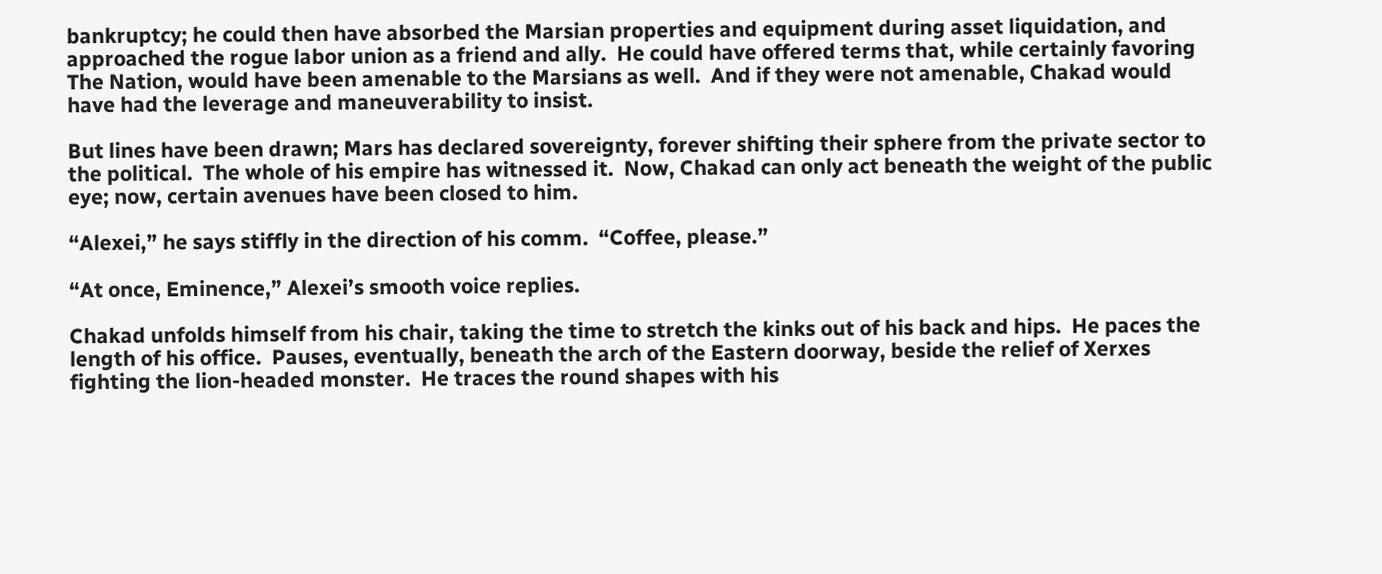bankruptcy; he could then have absorbed the Marsian properties and equipment during asset liquidation, and approached the rogue labor union as a friend and ally.  He could have offered terms that, while certainly favoring The Nation, would have been amenable to the Marsians as well.  And if they were not amenable, Chakad would have had the leverage and maneuverability to insist.

But lines have been drawn; Mars has declared sovereignty, forever shifting their sphere from the private sector to the political.  The whole of his empire has witnessed it.  Now, Chakad can only act beneath the weight of the public eye; now, certain avenues have been closed to him.

“Alexei,” he says stiffly in the direction of his comm.  “Coffee, please.”

“At once, Eminence,” Alexei’s smooth voice replies.

Chakad unfolds himself from his chair, taking the time to stretch the kinks out of his back and hips.  He paces the length of his office.  Pauses, eventually, beneath the arch of the Eastern doorway, beside the relief of Xerxes fighting the lion-headed monster.  He traces the round shapes with his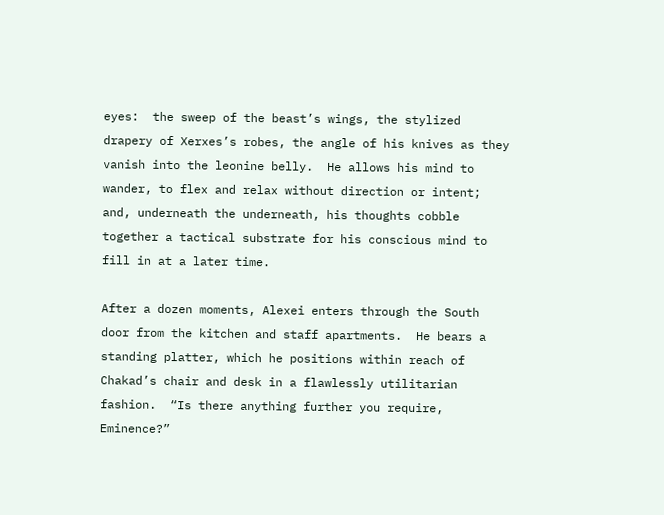eyes:  the sweep of the beast’s wings, the stylized drapery of Xerxes’s robes, the angle of his knives as they vanish into the leonine belly.  He allows his mind to wander, to flex and relax without direction or intent; and, underneath the underneath, his thoughts cobble together a tactical substrate for his conscious mind to fill in at a later time.

After a dozen moments, Alexei enters through the South door from the kitchen and staff apartments.  He bears a standing platter, which he positions within reach of Chakad’s chair and desk in a flawlessly utilitarian fashion.  “Is there anything further you require, Eminence?”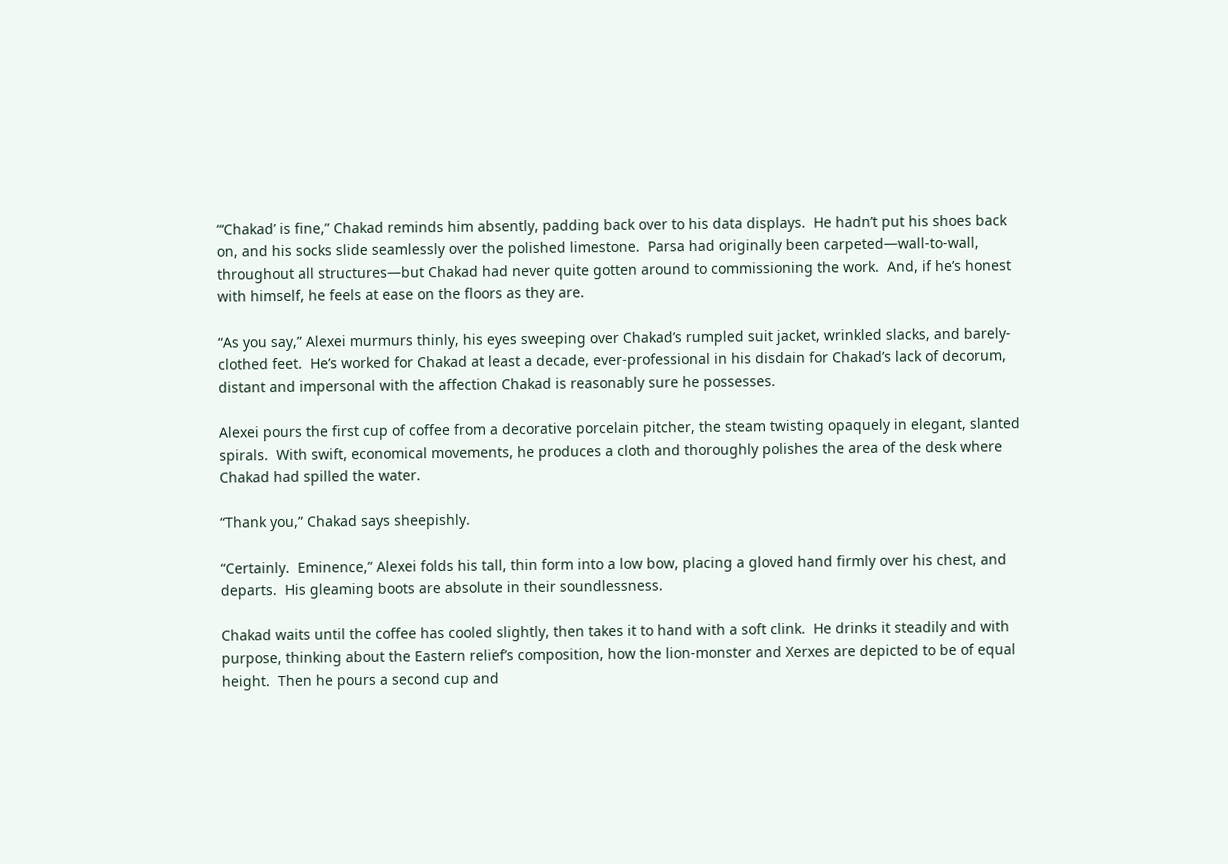“‘Chakad’ is fine,” Chakad reminds him absently, padding back over to his data displays.  He hadn’t put his shoes back on, and his socks slide seamlessly over the polished limestone.  Parsa had originally been carpeted—wall-to-wall, throughout all structures—but Chakad had never quite gotten around to commissioning the work.  And, if he’s honest with himself, he feels at ease on the floors as they are.

“As you say,” Alexei murmurs thinly, his eyes sweeping over Chakad’s rumpled suit jacket, wrinkled slacks, and barely-clothed feet.  He’s worked for Chakad at least a decade, ever-professional in his disdain for Chakad’s lack of decorum, distant and impersonal with the affection Chakad is reasonably sure he possesses.

Alexei pours the first cup of coffee from a decorative porcelain pitcher, the steam twisting opaquely in elegant, slanted spirals.  With swift, economical movements, he produces a cloth and thoroughly polishes the area of the desk where Chakad had spilled the water.

“Thank you,” Chakad says sheepishly.

“Certainly.  Eminence,” Alexei folds his tall, thin form into a low bow, placing a gloved hand firmly over his chest, and departs.  His gleaming boots are absolute in their soundlessness.

Chakad waits until the coffee has cooled slightly, then takes it to hand with a soft clink.  He drinks it steadily and with purpose, thinking about the Eastern relief’s composition, how the lion-monster and Xerxes are depicted to be of equal height.  Then he pours a second cup and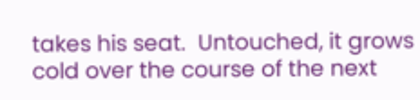takes his seat.  Untouched, it grows cold over the course of the next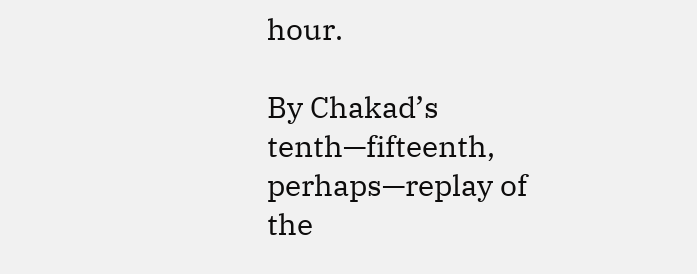hour.

By Chakad’s tenth—fifteenth, perhaps—replay of the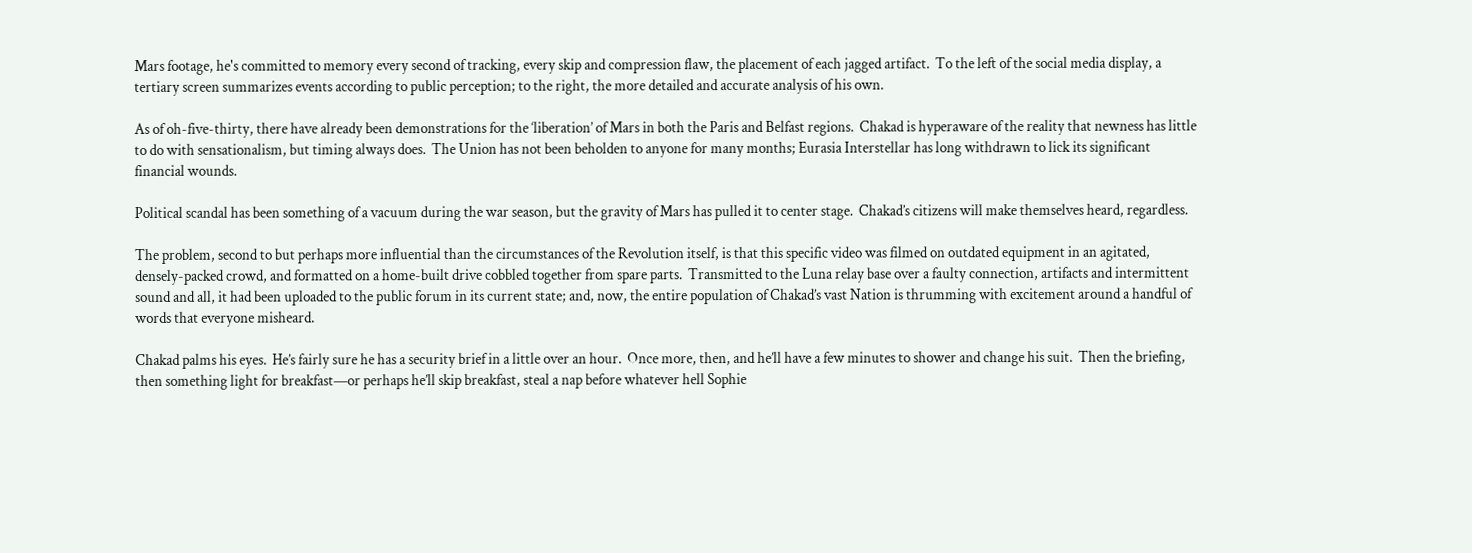Mars footage, he's committed to memory every second of tracking, every skip and compression flaw, the placement of each jagged artifact.  To the left of the social media display, a tertiary screen summarizes events according to public perception; to the right, the more detailed and accurate analysis of his own.

As of oh-five-thirty, there have already been demonstrations for the ‘liberation’ of Mars in both the Paris and Belfast regions.  Chakad is hyperaware of the reality that newness has little to do with sensationalism, but timing always does.  The Union has not been beholden to anyone for many months; Eurasia Interstellar has long withdrawn to lick its significant financial wounds.

Political scandal has been something of a vacuum during the war season, but the gravity of Mars has pulled it to center stage.  Chakad’s citizens will make themselves heard, regardless.

The problem, second to but perhaps more influential than the circumstances of the Revolution itself, is that this specific video was filmed on outdated equipment in an agitated, densely-packed crowd, and formatted on a home-built drive cobbled together from spare parts.  Transmitted to the Luna relay base over a faulty connection, artifacts and intermittent sound and all, it had been uploaded to the public forum in its current state; and, now, the entire population of Chakad’s vast Nation is thrumming with excitement around a handful of words that everyone misheard.

Chakad palms his eyes.  He’s fairly sure he has a security brief in a little over an hour.  Once more, then, and he’ll have a few minutes to shower and change his suit.  Then the briefing, then something light for breakfast—or perhaps he’ll skip breakfast, steal a nap before whatever hell Sophie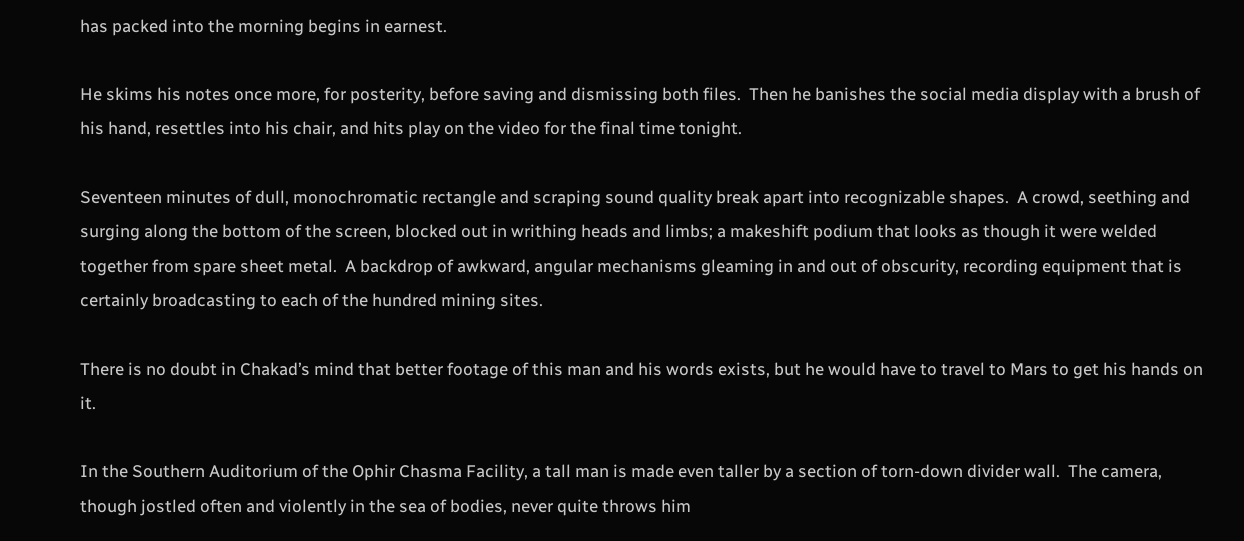has packed into the morning begins in earnest.

He skims his notes once more, for posterity, before saving and dismissing both files.  Then he banishes the social media display with a brush of his hand, resettles into his chair, and hits play on the video for the final time tonight.

Seventeen minutes of dull, monochromatic rectangle and scraping sound quality break apart into recognizable shapes.  A crowd, seething and surging along the bottom of the screen, blocked out in writhing heads and limbs; a makeshift podium that looks as though it were welded together from spare sheet metal.  A backdrop of awkward, angular mechanisms gleaming in and out of obscurity, recording equipment that is certainly broadcasting to each of the hundred mining sites.

There is no doubt in Chakad’s mind that better footage of this man and his words exists, but he would have to travel to Mars to get his hands on it.

In the Southern Auditorium of the Ophir Chasma Facility, a tall man is made even taller by a section of torn-down divider wall.  The camera, though jostled often and violently in the sea of bodies, never quite throws him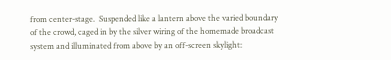from center-stage.  Suspended like a lantern above the varied boundary of the crowd, caged in by the silver wiring of the homemade broadcast system and illuminated from above by an off-screen skylight: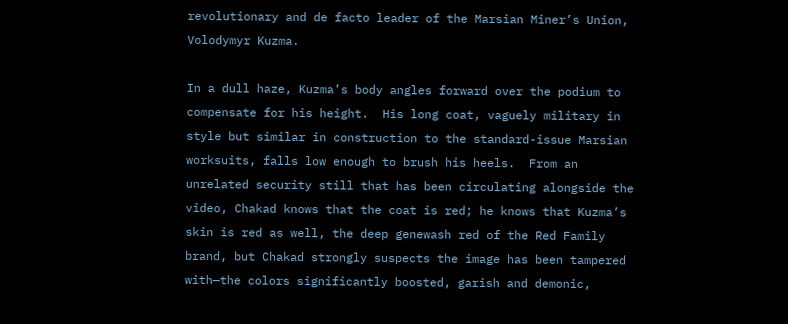revolutionary and de facto leader of the Marsian Miner’s Union, Volodymyr Kuzma.

In a dull haze, Kuzma’s body angles forward over the podium to compensate for his height.  His long coat, vaguely military in style but similar in construction to the standard-issue Marsian worksuits, falls low enough to brush his heels.  From an unrelated security still that has been circulating alongside the video, Chakad knows that the coat is red; he knows that Kuzma’s skin is red as well, the deep genewash red of the Red Family brand, but Chakad strongly suspects the image has been tampered with—the colors significantly boosted, garish and demonic,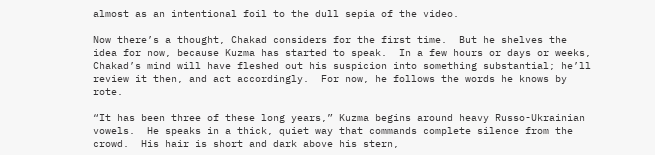almost as an intentional foil to the dull sepia of the video.

Now there’s a thought, Chakad considers for the first time.  But he shelves the idea for now, because Kuzma has started to speak.  In a few hours or days or weeks, Chakad’s mind will have fleshed out his suspicion into something substantial; he’ll review it then, and act accordingly.  For now, he follows the words he knows by rote.

“It has been three of these long years,” Kuzma begins around heavy Russo-Ukrainian vowels.  He speaks in a thick, quiet way that commands complete silence from the crowd.  His hair is short and dark above his stern,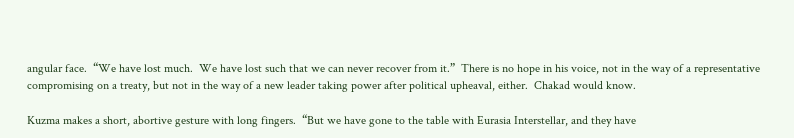angular face.  “We have lost much.  We have lost such that we can never recover from it.”  There is no hope in his voice, not in the way of a representative compromising on a treaty, but not in the way of a new leader taking power after political upheaval, either.  Chakad would know.

Kuzma makes a short, abortive gesture with long fingers.  “But we have gone to the table with Eurasia Interstellar, and they have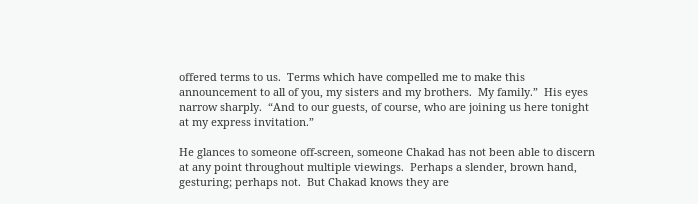offered terms to us.  Terms which have compelled me to make this announcement to all of you, my sisters and my brothers.  My family.”  His eyes narrow sharply.  “And to our guests, of course, who are joining us here tonight at my express invitation.”

He glances to someone off-screen, someone Chakad has not been able to discern at any point throughout multiple viewings.  Perhaps a slender, brown hand, gesturing; perhaps not.  But Chakad knows they are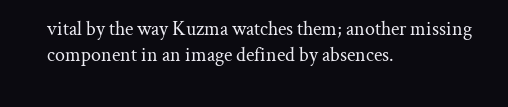vital by the way Kuzma watches them; another missing component in an image defined by absences.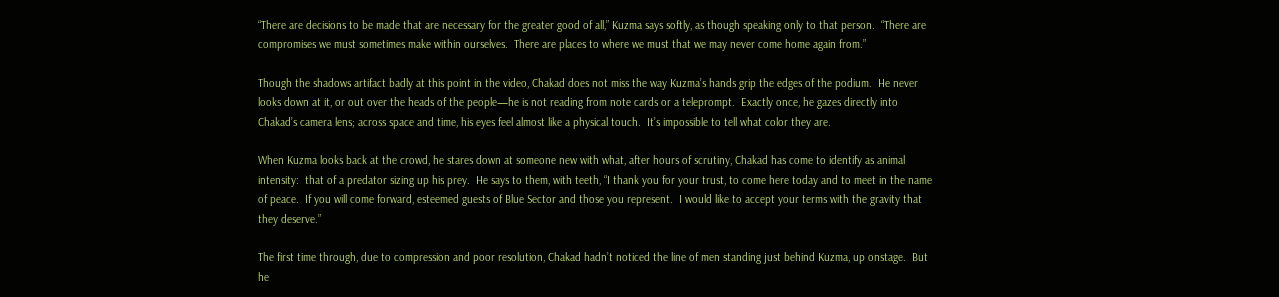“There are decisions to be made that are necessary for the greater good of all,” Kuzma says softly, as though speaking only to that person.  “There are compromises we must sometimes make within ourselves.  There are places to where we must that we may never come home again from.”

Though the shadows artifact badly at this point in the video, Chakad does not miss the way Kuzma’s hands grip the edges of the podium.  He never looks down at it, or out over the heads of the people—he is not reading from note cards or a teleprompt.  Exactly once, he gazes directly into Chakad’s camera lens; across space and time, his eyes feel almost like a physical touch.  It’s impossible to tell what color they are.

When Kuzma looks back at the crowd, he stares down at someone new with what, after hours of scrutiny, Chakad has come to identify as animal intensity:  that of a predator sizing up his prey.  He says to them, with teeth, “I thank you for your trust, to come here today and to meet in the name of peace.  If you will come forward, esteemed guests of Blue Sector and those you represent.  I would like to accept your terms with the gravity that they deserve.”

The first time through, due to compression and poor resolution, Chakad hadn’t noticed the line of men standing just behind Kuzma, up onstage.  But he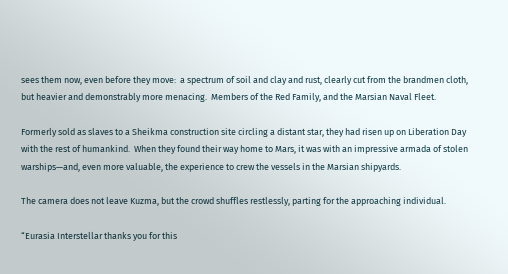sees them now, even before they move:  a spectrum of soil and clay and rust, clearly cut from the brandmen cloth, but heavier and demonstrably more menacing.  Members of the Red Family, and the Marsian Naval Fleet.

Formerly sold as slaves to a Sheikma construction site circling a distant star, they had risen up on Liberation Day with the rest of humankind.  When they found their way home to Mars, it was with an impressive armada of stolen warships—and, even more valuable, the experience to crew the vessels in the Marsian shipyards.

The camera does not leave Kuzma, but the crowd shuffles restlessly, parting for the approaching individual.

“Eurasia Interstellar thanks you for this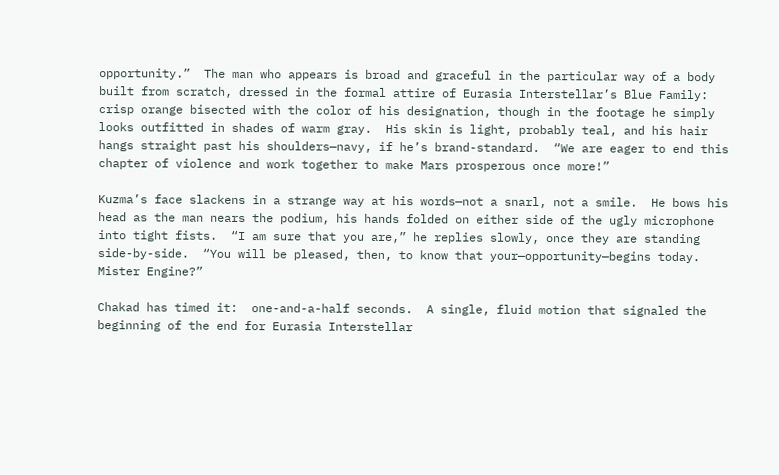opportunity.”  The man who appears is broad and graceful in the particular way of a body built from scratch, dressed in the formal attire of Eurasia Interstellar’s Blue Family:  crisp orange bisected with the color of his designation, though in the footage he simply looks outfitted in shades of warm gray.  His skin is light, probably teal, and his hair hangs straight past his shoulders—navy, if he’s brand-standard.  “We are eager to end this chapter of violence and work together to make Mars prosperous once more!”

Kuzma’s face slackens in a strange way at his words—not a snarl, not a smile.  He bows his head as the man nears the podium, his hands folded on either side of the ugly microphone into tight fists.  “I am sure that you are,” he replies slowly, once they are standing side-by-side.  “You will be pleased, then, to know that your—opportunity—begins today.  Mister Engine?”

Chakad has timed it:  one-and-a-half seconds.  A single, fluid motion that signaled the beginning of the end for Eurasia Interstellar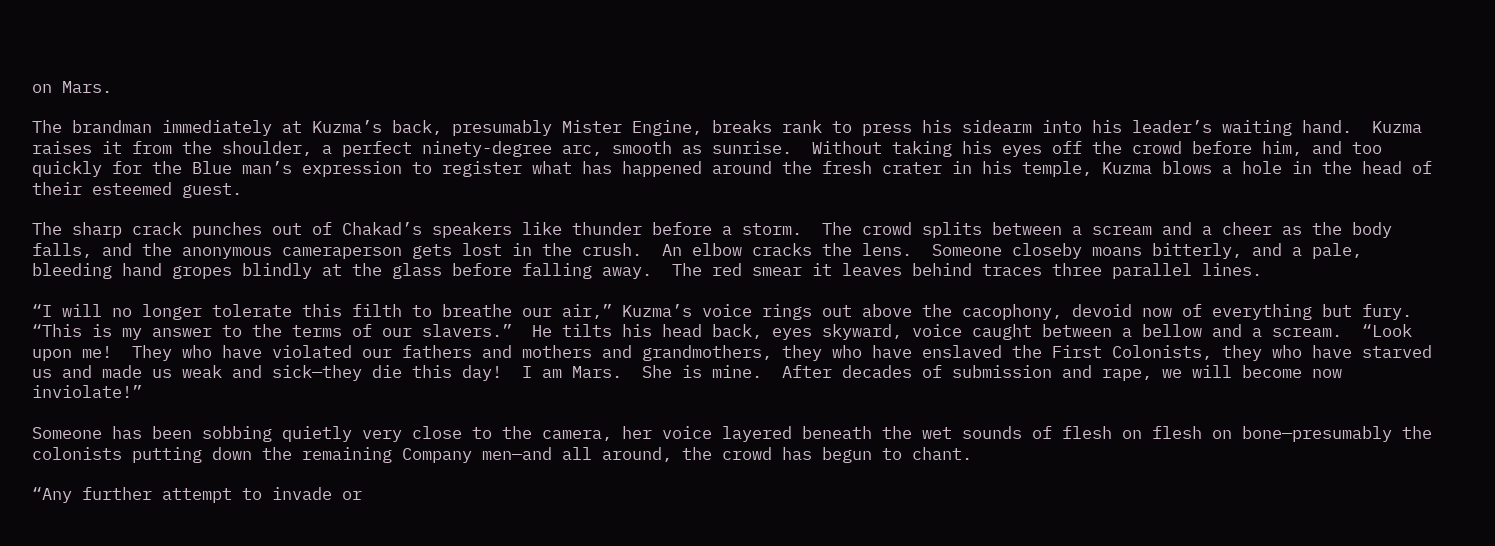on Mars.

The brandman immediately at Kuzma’s back, presumably Mister Engine, breaks rank to press his sidearm into his leader’s waiting hand.  Kuzma raises it from the shoulder, a perfect ninety-degree arc, smooth as sunrise.  Without taking his eyes off the crowd before him, and too quickly for the Blue man’s expression to register what has happened around the fresh crater in his temple, Kuzma blows a hole in the head of their esteemed guest.

The sharp crack punches out of Chakad’s speakers like thunder before a storm.  The crowd splits between a scream and a cheer as the body falls, and the anonymous cameraperson gets lost in the crush.  An elbow cracks the lens.  Someone closeby moans bitterly, and a pale, bleeding hand gropes blindly at the glass before falling away.  The red smear it leaves behind traces three parallel lines.

“I will no longer tolerate this filth to breathe our air,” Kuzma’s voice rings out above the cacophony, devoid now of everything but fury.  “This is my answer to the terms of our slavers.”  He tilts his head back, eyes skyward, voice caught between a bellow and a scream.  “Look upon me!  They who have violated our fathers and mothers and grandmothers, they who have enslaved the First Colonists, they who have starved us and made us weak and sick—they die this day!  I am Mars.  She is mine.  After decades of submission and rape, we will become now inviolate!”

Someone has been sobbing quietly very close to the camera, her voice layered beneath the wet sounds of flesh on flesh on bone—presumably the colonists putting down the remaining Company men—and all around, the crowd has begun to chant.

“Any further attempt to invade or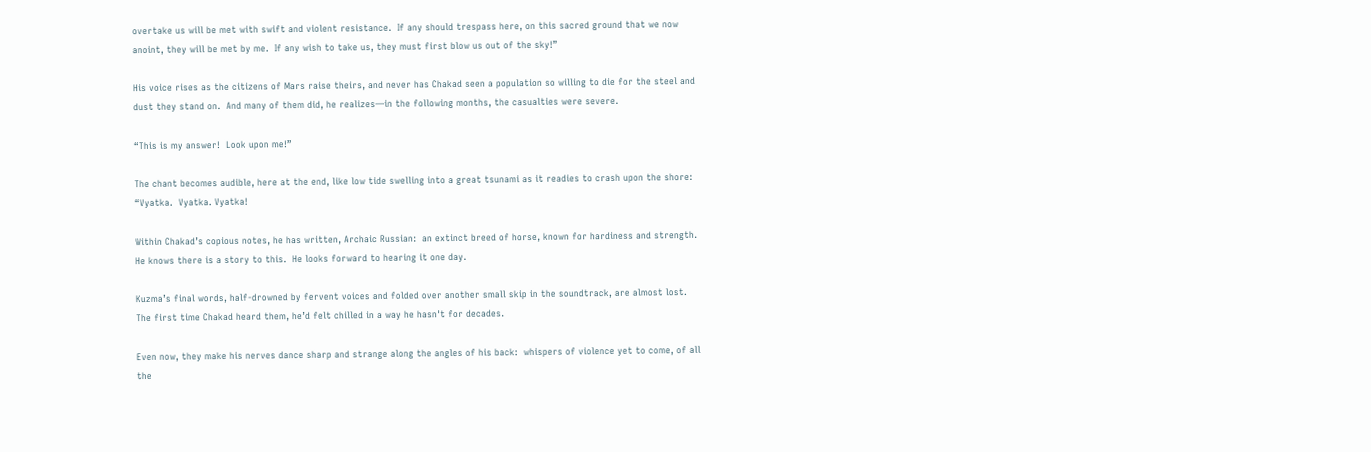overtake us will be met with swift and violent resistance.  If any should trespass here, on this sacred ground that we now anoint, they will be met by me.  If any wish to take us, they must first blow us out of the sky!”

His voice rises as the citizens of Mars raise theirs, and never has Chakad seen a population so willing to die for the steel and dust they stand on.  And many of them did, he realizes—in the following months, the casualties were severe.

“This is my answer!  Look upon me!”

The chant becomes audible, here at the end, like low tide swelling into a great tsunami as it readies to crash upon the shore:  “Vyatka.  Vyatka. Vyatka!

Within Chakad’s copious notes, he has written, Archaic Russian:  an extinct breed of horse, known for hardiness and strength.  He knows there is a story to this.  He looks forward to hearing it one day.

Kuzma’s final words, half-drowned by fervent voices and folded over another small skip in the soundtrack, are almost lost.  The first time Chakad heard them, he’d felt chilled in a way he hasn't for decades.

Even now, they make his nerves dance sharp and strange along the angles of his back:  whispers of violence yet to come, of all the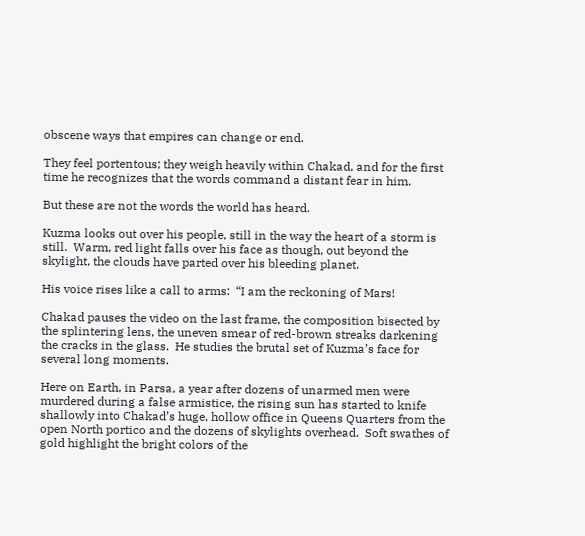obscene ways that empires can change or end.

They feel portentous; they weigh heavily within Chakad, and for the first time he recognizes that the words command a distant fear in him.

But these are not the words the world has heard.

Kuzma looks out over his people, still in the way the heart of a storm is still.  Warm, red light falls over his face as though, out beyond the skylight, the clouds have parted over his bleeding planet.

His voice rises like a call to arms:  “I am the reckoning of Mars!

Chakad pauses the video on the last frame, the composition bisected by the splintering lens, the uneven smear of red-brown streaks darkening the cracks in the glass.  He studies the brutal set of Kuzma’s face for several long moments.

Here on Earth, in Parsa, a year after dozens of unarmed men were murdered during a false armistice, the rising sun has started to knife shallowly into Chakad’s huge, hollow office in Queens Quarters from the open North portico and the dozens of skylights overhead.  Soft swathes of gold highlight the bright colors of the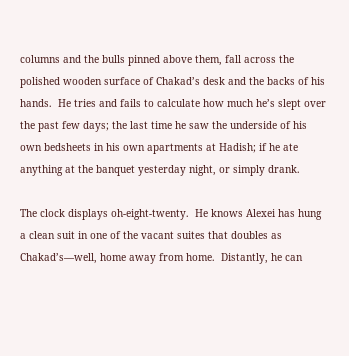columns and the bulls pinned above them, fall across the polished wooden surface of Chakad’s desk and the backs of his hands.  He tries and fails to calculate how much he’s slept over the past few days; the last time he saw the underside of his own bedsheets in his own apartments at Hadish; if he ate anything at the banquet yesterday night, or simply drank.

The clock displays oh-eight-twenty.  He knows Alexei has hung a clean suit in one of the vacant suites that doubles as Chakad’s—well, home away from home.  Distantly, he can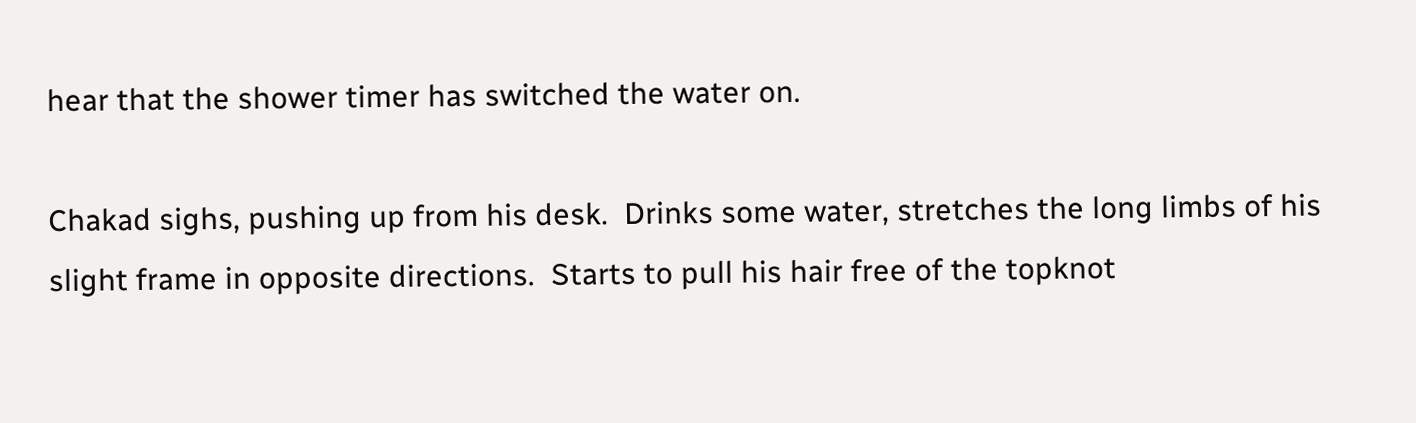hear that the shower timer has switched the water on.

Chakad sighs, pushing up from his desk.  Drinks some water, stretches the long limbs of his slight frame in opposite directions.  Starts to pull his hair free of the topknot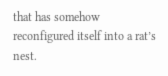that has somehow reconfigured itself into a rat’s nest.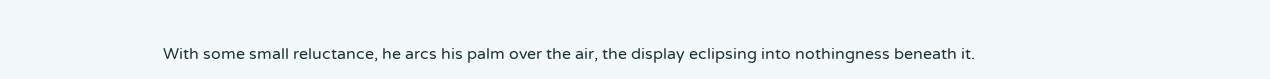With some small reluctance, he arcs his palm over the air, the display eclipsing into nothingness beneath it.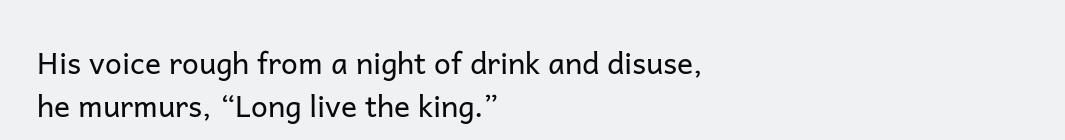His voice rough from a night of drink and disuse, he murmurs, “Long live the king.”